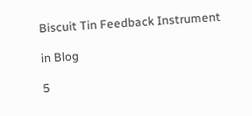Biscuit Tin Feedback Instrument

in Blog

5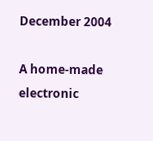December 2004

A home-made electronic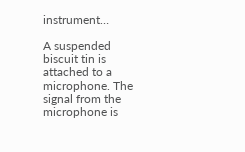instrument…

A suspended biscuit tin is attached to a microphone. The signal from the microphone is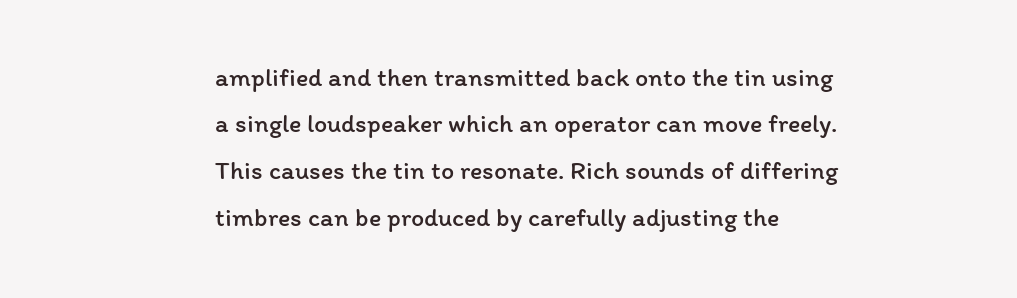amplified and then transmitted back onto the tin using a single loudspeaker which an operator can move freely. This causes the tin to resonate. Rich sounds of differing timbres can be produced by carefully adjusting the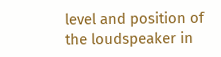level and position of the loudspeaker in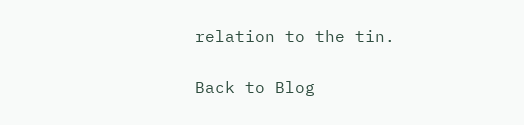relation to the tin.

Back to Blog